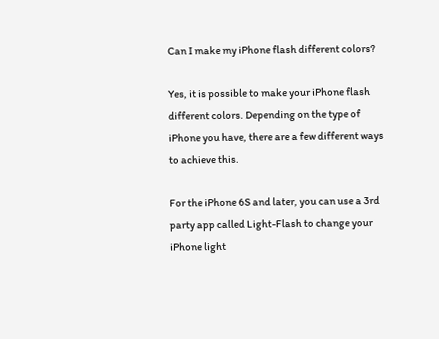Can I make my iPhone flash different colors?

Yes, it is possible to make your iPhone flash different colors. Depending on the type of iPhone you have, there are a few different ways to achieve this.

For the iPhone 6S and later, you can use a 3rd party app called Light-Flash to change your iPhone light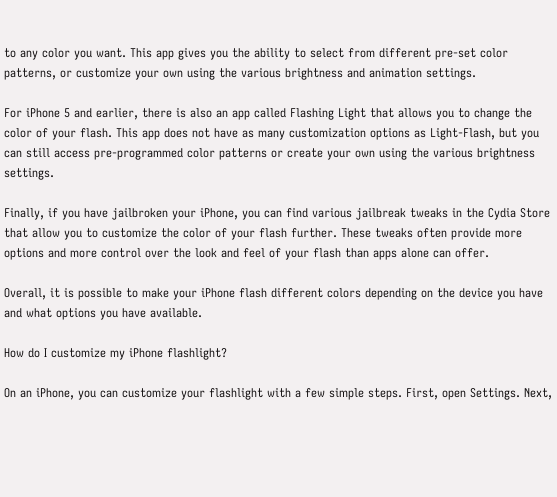to any color you want. This app gives you the ability to select from different pre-set color patterns, or customize your own using the various brightness and animation settings.

For iPhone 5 and earlier, there is also an app called Flashing Light that allows you to change the color of your flash. This app does not have as many customization options as Light-Flash, but you can still access pre-programmed color patterns or create your own using the various brightness settings.

Finally, if you have jailbroken your iPhone, you can find various jailbreak tweaks in the Cydia Store that allow you to customize the color of your flash further. These tweaks often provide more options and more control over the look and feel of your flash than apps alone can offer.

Overall, it is possible to make your iPhone flash different colors depending on the device you have and what options you have available.

How do I customize my iPhone flashlight?

On an iPhone, you can customize your flashlight with a few simple steps. First, open Settings. Next,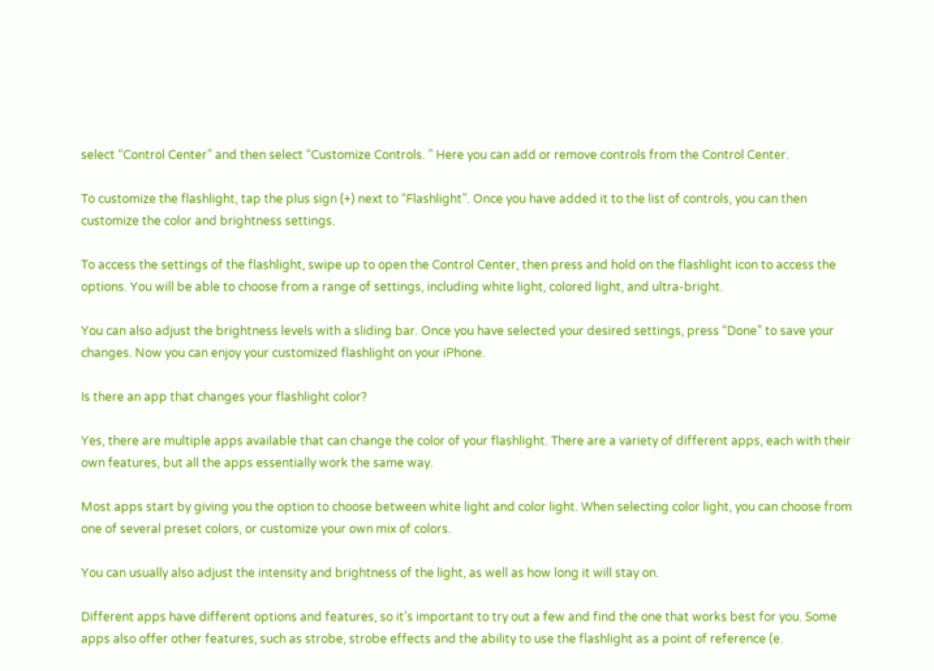select “Control Center” and then select “Customize Controls. ” Here you can add or remove controls from the Control Center.

To customize the flashlight, tap the plus sign (+) next to “Flashlight”. Once you have added it to the list of controls, you can then customize the color and brightness settings.

To access the settings of the flashlight, swipe up to open the Control Center, then press and hold on the flashlight icon to access the options. You will be able to choose from a range of settings, including white light, colored light, and ultra-bright.

You can also adjust the brightness levels with a sliding bar. Once you have selected your desired settings, press “Done” to save your changes. Now you can enjoy your customized flashlight on your iPhone.

Is there an app that changes your flashlight color?

Yes, there are multiple apps available that can change the color of your flashlight. There are a variety of different apps, each with their own features, but all the apps essentially work the same way.

Most apps start by giving you the option to choose between white light and color light. When selecting color light, you can choose from one of several preset colors, or customize your own mix of colors.

You can usually also adjust the intensity and brightness of the light, as well as how long it will stay on.

Different apps have different options and features, so it’s important to try out a few and find the one that works best for you. Some apps also offer other features, such as strobe, strobe effects and the ability to use the flashlight as a point of reference (e.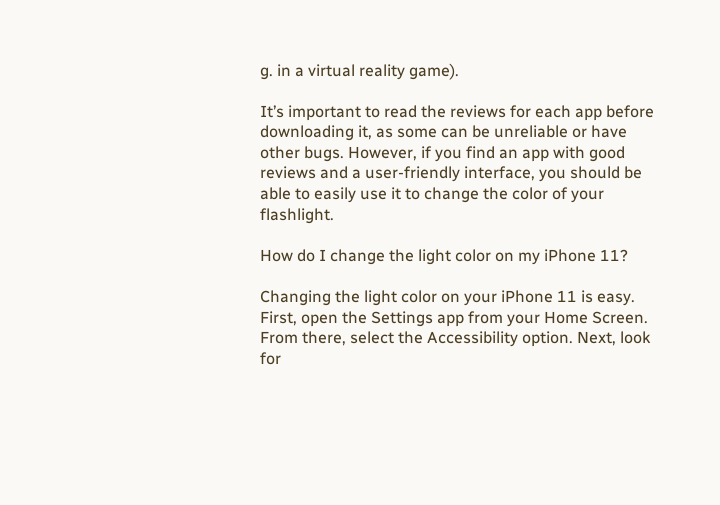g. in a virtual reality game).

It’s important to read the reviews for each app before downloading it, as some can be unreliable or have other bugs. However, if you find an app with good reviews and a user-friendly interface, you should be able to easily use it to change the color of your flashlight.

How do I change the light color on my iPhone 11?

Changing the light color on your iPhone 11 is easy. First, open the Settings app from your Home Screen. From there, select the Accessibility option. Next, look for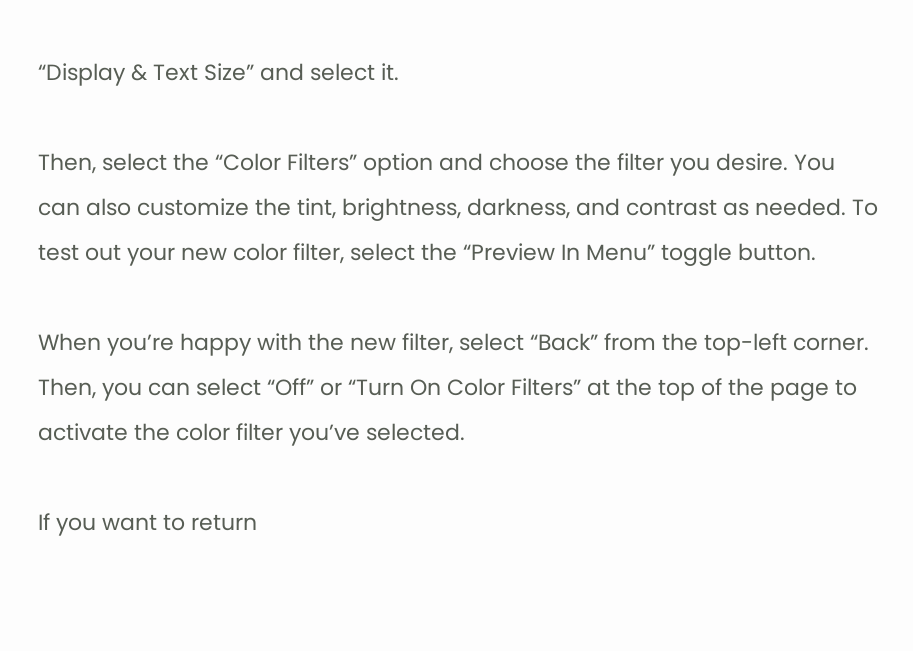“Display & Text Size” and select it.

Then, select the “Color Filters” option and choose the filter you desire. You can also customize the tint, brightness, darkness, and contrast as needed. To test out your new color filter, select the “Preview In Menu” toggle button.

When you’re happy with the new filter, select “Back” from the top-left corner. Then, you can select “Off” or “Turn On Color Filters” at the top of the page to activate the color filter you’ve selected.

If you want to return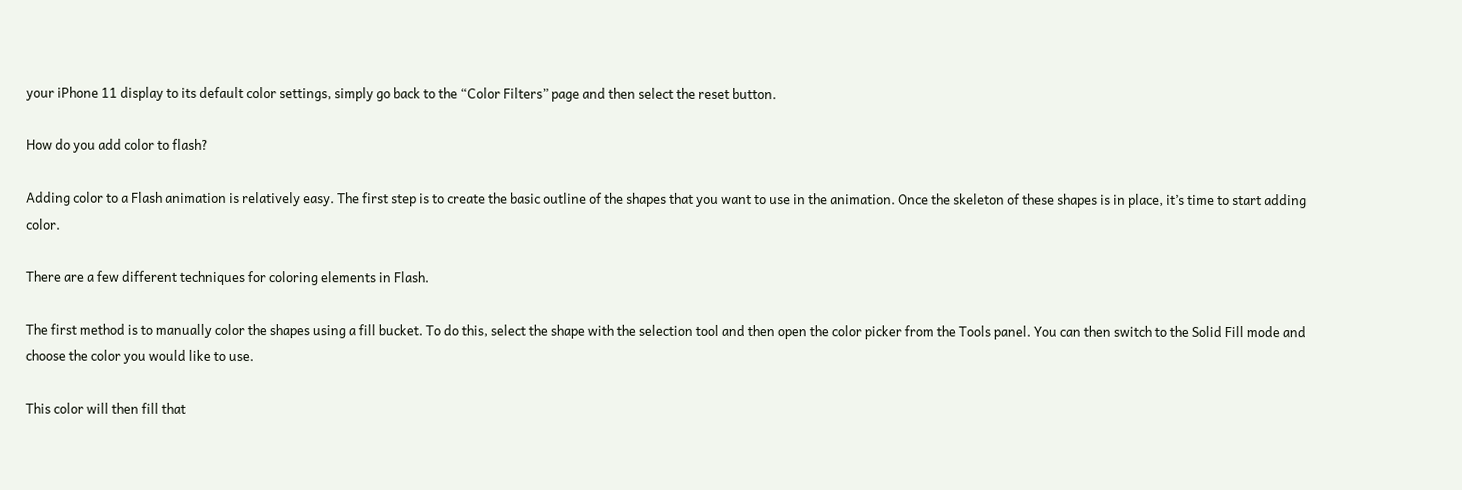your iPhone 11 display to its default color settings, simply go back to the “Color Filters” page and then select the reset button.

How do you add color to flash?

Adding color to a Flash animation is relatively easy. The first step is to create the basic outline of the shapes that you want to use in the animation. Once the skeleton of these shapes is in place, it’s time to start adding color.

There are a few different techniques for coloring elements in Flash.

The first method is to manually color the shapes using a fill bucket. To do this, select the shape with the selection tool and then open the color picker from the Tools panel. You can then switch to the Solid Fill mode and choose the color you would like to use.

This color will then fill that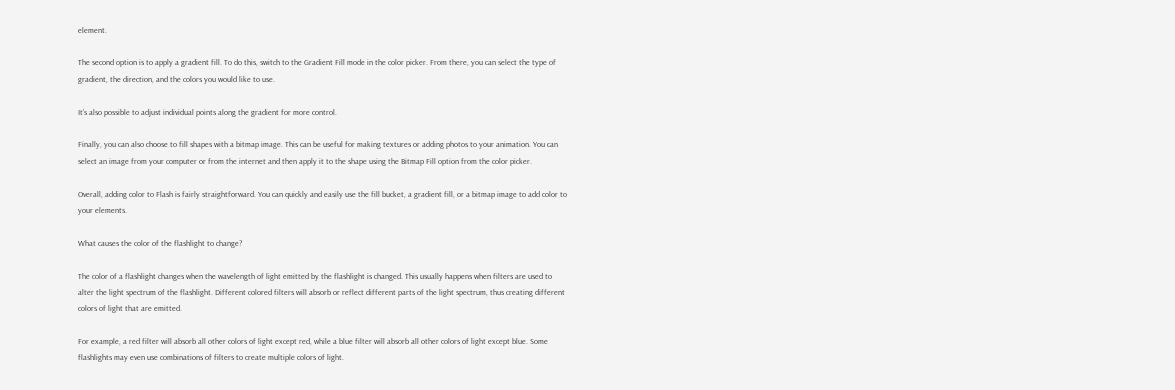element.

The second option is to apply a gradient fill. To do this, switch to the Gradient Fill mode in the color picker. From there, you can select the type of gradient, the direction, and the colors you would like to use.

It’s also possible to adjust individual points along the gradient for more control.

Finally, you can also choose to fill shapes with a bitmap image. This can be useful for making textures or adding photos to your animation. You can select an image from your computer or from the internet and then apply it to the shape using the Bitmap Fill option from the color picker.

Overall, adding color to Flash is fairly straightforward. You can quickly and easily use the fill bucket, a gradient fill, or a bitmap image to add color to your elements.

What causes the color of the flashlight to change?

The color of a flashlight changes when the wavelength of light emitted by the flashlight is changed. This usually happens when filters are used to alter the light spectrum of the flashlight. Different colored filters will absorb or reflect different parts of the light spectrum, thus creating different colors of light that are emitted.

For example, a red filter will absorb all other colors of light except red, while a blue filter will absorb all other colors of light except blue. Some flashlights may even use combinations of filters to create multiple colors of light.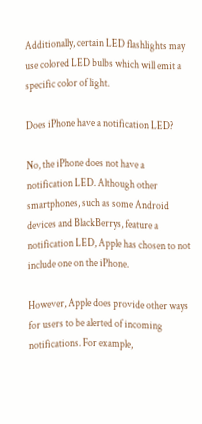Additionally, certain LED flashlights may use colored LED bulbs which will emit a specific color of light.

Does iPhone have a notification LED?

No, the iPhone does not have a notification LED. Although other smartphones, such as some Android devices and BlackBerrys, feature a notification LED, Apple has chosen to not include one on the iPhone.

However, Apple does provide other ways for users to be alerted of incoming notifications. For example,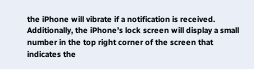the iPhone will vibrate if a notification is received. Additionally, the iPhone’s lock screen will display a small number in the top right corner of the screen that indicates the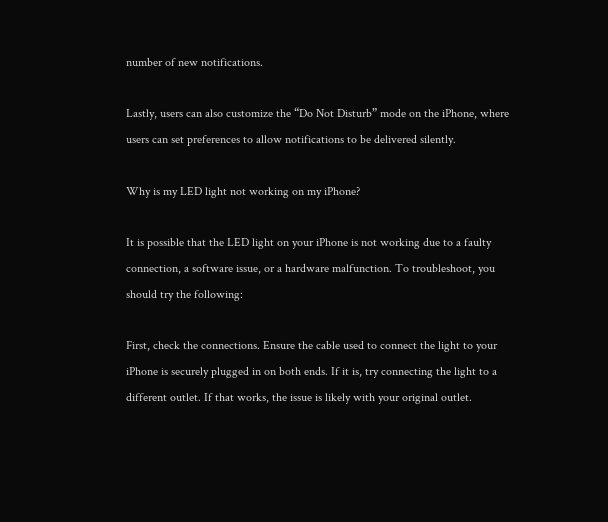number of new notifications.

Lastly, users can also customize the “Do Not Disturb” mode on the iPhone, where users can set preferences to allow notifications to be delivered silently.

Why is my LED light not working on my iPhone?

It is possible that the LED light on your iPhone is not working due to a faulty connection, a software issue, or a hardware malfunction. To troubleshoot, you should try the following:

First, check the connections. Ensure the cable used to connect the light to your iPhone is securely plugged in on both ends. If it is, try connecting the light to a different outlet. If that works, the issue is likely with your original outlet.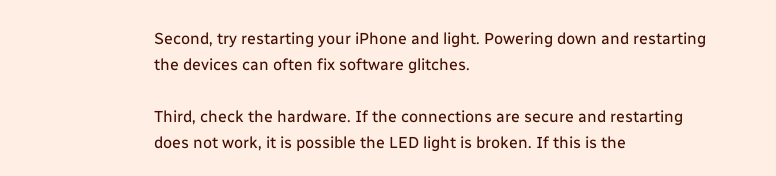Second, try restarting your iPhone and light. Powering down and restarting the devices can often fix software glitches.

Third, check the hardware. If the connections are secure and restarting does not work, it is possible the LED light is broken. If this is the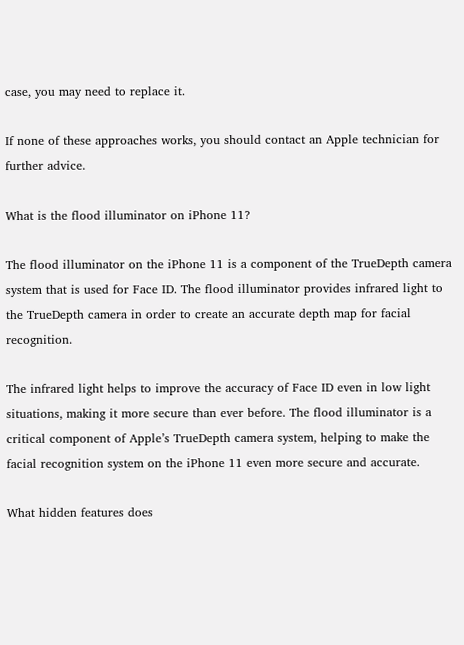case, you may need to replace it.

If none of these approaches works, you should contact an Apple technician for further advice.

What is the flood illuminator on iPhone 11?

The flood illuminator on the iPhone 11 is a component of the TrueDepth camera system that is used for Face ID. The flood illuminator provides infrared light to the TrueDepth camera in order to create an accurate depth map for facial recognition.

The infrared light helps to improve the accuracy of Face ID even in low light situations, making it more secure than ever before. The flood illuminator is a critical component of Apple’s TrueDepth camera system, helping to make the facial recognition system on the iPhone 11 even more secure and accurate.

What hidden features does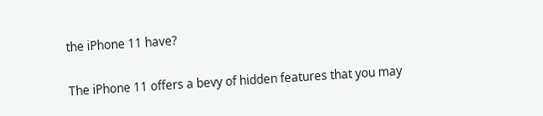the iPhone 11 have?

The iPhone 11 offers a bevy of hidden features that you may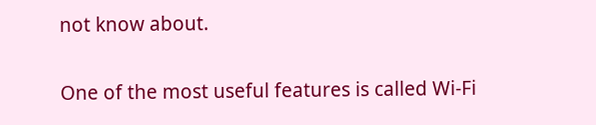not know about.

One of the most useful features is called Wi-Fi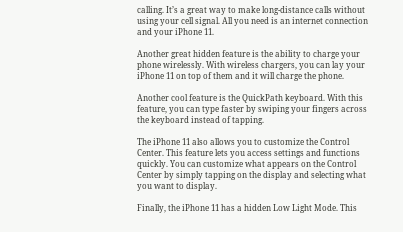calling. It’s a great way to make long-distance calls without using your cell signal. All you need is an internet connection and your iPhone 11.

Another great hidden feature is the ability to charge your phone wirelessly. With wireless chargers, you can lay your iPhone 11 on top of them and it will charge the phone.

Another cool feature is the QuickPath keyboard. With this feature, you can type faster by swiping your fingers across the keyboard instead of tapping.

The iPhone 11 also allows you to customize the Control Center. This feature lets you access settings and functions quickly. You can customize what appears on the Control Center by simply tapping on the display and selecting what you want to display.

Finally, the iPhone 11 has a hidden Low Light Mode. This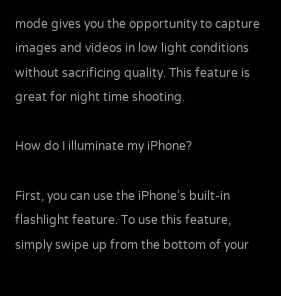mode gives you the opportunity to capture images and videos in low light conditions without sacrificing quality. This feature is great for night time shooting.

How do I illuminate my iPhone?

First, you can use the iPhone’s built-in flashlight feature. To use this feature, simply swipe up from the bottom of your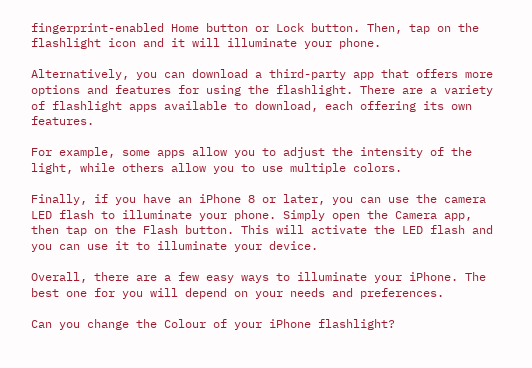fingerprint-enabled Home button or Lock button. Then, tap on the flashlight icon and it will illuminate your phone.

Alternatively, you can download a third-party app that offers more options and features for using the flashlight. There are a variety of flashlight apps available to download, each offering its own features.

For example, some apps allow you to adjust the intensity of the light, while others allow you to use multiple colors.

Finally, if you have an iPhone 8 or later, you can use the camera LED flash to illuminate your phone. Simply open the Camera app, then tap on the Flash button. This will activate the LED flash and you can use it to illuminate your device.

Overall, there are a few easy ways to illuminate your iPhone. The best one for you will depend on your needs and preferences.

Can you change the Colour of your iPhone flashlight?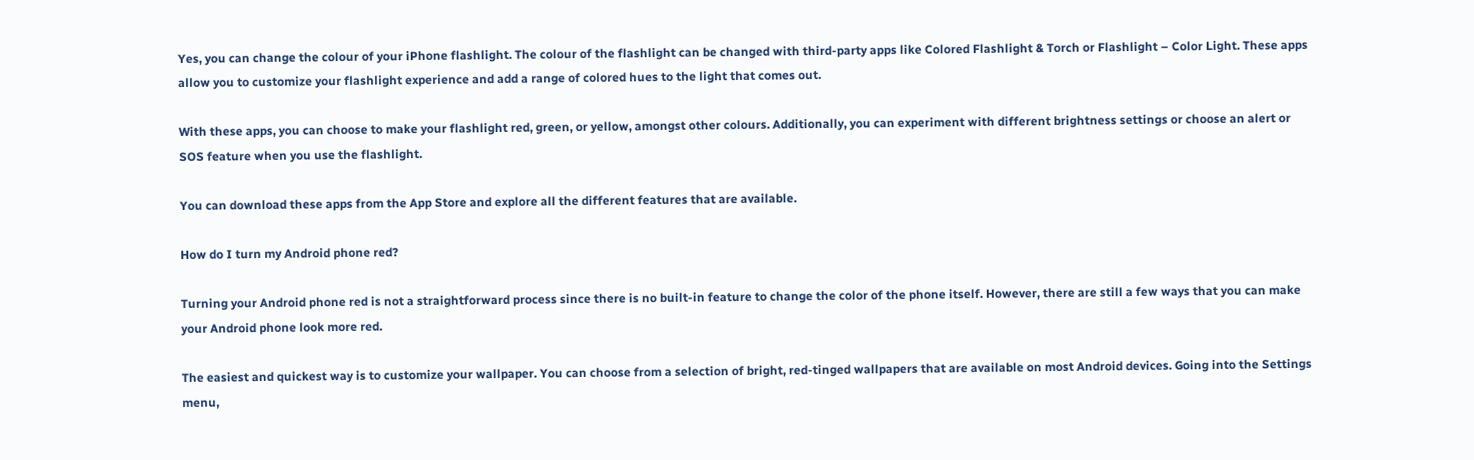Yes, you can change the colour of your iPhone flashlight. The colour of the flashlight can be changed with third-party apps like Colored Flashlight & Torch or Flashlight – Color Light. These apps allow you to customize your flashlight experience and add a range of colored hues to the light that comes out.

With these apps, you can choose to make your flashlight red, green, or yellow, amongst other colours. Additionally, you can experiment with different brightness settings or choose an alert or SOS feature when you use the flashlight.

You can download these apps from the App Store and explore all the different features that are available.

How do I turn my Android phone red?

Turning your Android phone red is not a straightforward process since there is no built-in feature to change the color of the phone itself. However, there are still a few ways that you can make your Android phone look more red.

The easiest and quickest way is to customize your wallpaper. You can choose from a selection of bright, red-tinged wallpapers that are available on most Android devices. Going into the Settings menu,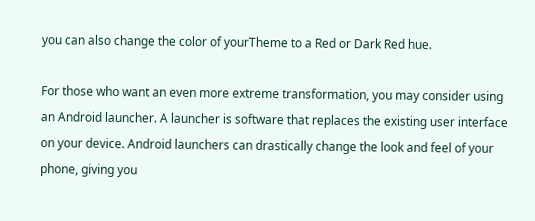you can also change the color of yourTheme to a Red or Dark Red hue.

For those who want an even more extreme transformation, you may consider using an Android launcher. A launcher is software that replaces the existing user interface on your device. Android launchers can drastically change the look and feel of your phone, giving you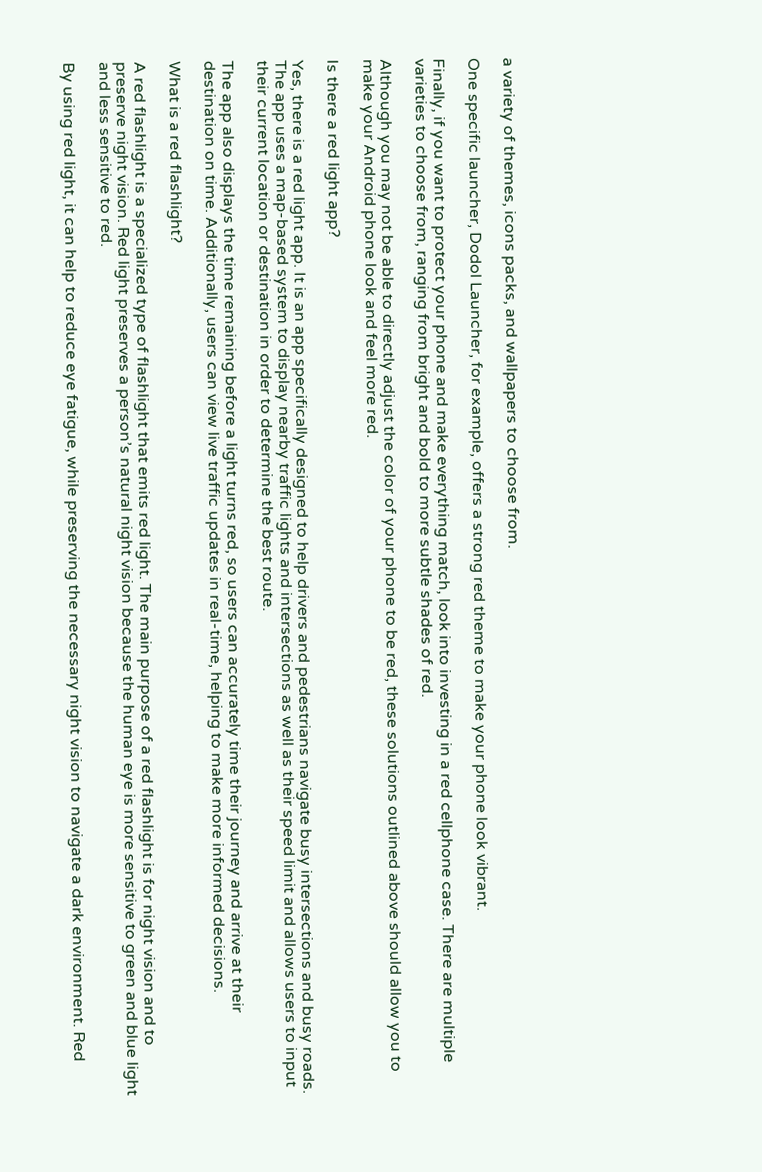a variety of themes, icons packs, and wallpapers to choose from.

One specific launcher, Dodol Launcher, for example, offers a strong red theme to make your phone look vibrant.

Finally, if you want to protect your phone and make everything match, look into investing in a red cellphone case. There are multiple varieties to choose from, ranging from bright and bold to more subtle shades of red.

Although you may not be able to directly adjust the color of your phone to be red, these solutions outlined above should allow you to make your Android phone look and feel more red.

Is there a red light app?

Yes, there is a red light app. It is an app specifically designed to help drivers and pedestrians navigate busy intersections and busy roads. The app uses a map-based system to display nearby traffic lights and intersections as well as their speed limit and allows users to input their current location or destination in order to determine the best route.

The app also displays the time remaining before a light turns red, so users can accurately time their journey and arrive at their destination on time. Additionally, users can view live traffic updates in real-time, helping to make more informed decisions.

What is a red flashlight?

A red flashlight is a specialized type of flashlight that emits red light. The main purpose of a red flashlight is for night vision and to preserve night vision. Red light preserves a person’s natural night vision because the human eye is more sensitive to green and blue light and less sensitive to red.

By using red light, it can help to reduce eye fatigue, while preserving the necessary night vision to navigate a dark environment. Red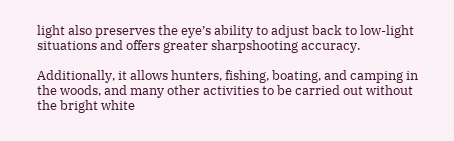light also preserves the eye’s ability to adjust back to low-light situations and offers greater sharpshooting accuracy.

Additionally, it allows hunters, fishing, boating, and camping in the woods, and many other activities to be carried out without the bright white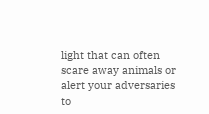light that can often scare away animals or alert your adversaries to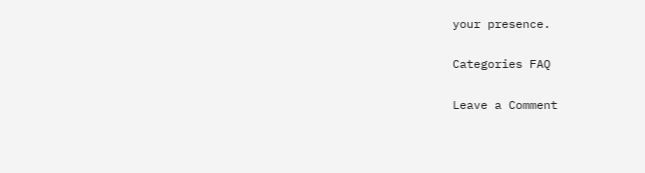your presence.

Categories FAQ

Leave a Comment